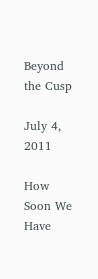Beyond the Cusp

July 4, 2011

How Soon We Have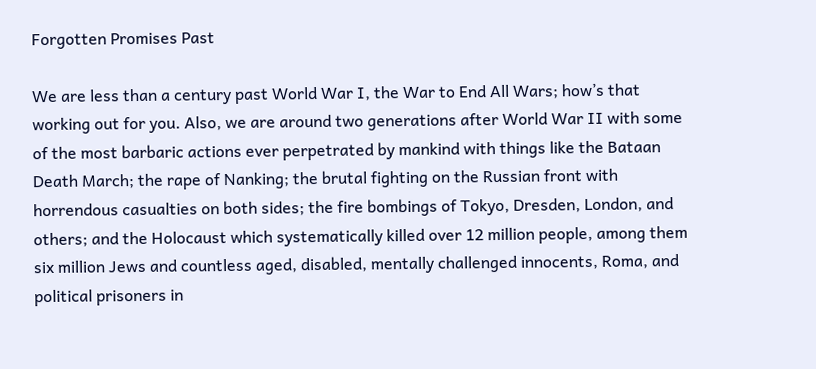Forgotten Promises Past

We are less than a century past World War I, the War to End All Wars; how’s that working out for you. Also, we are around two generations after World War II with some of the most barbaric actions ever perpetrated by mankind with things like the Bataan Death March; the rape of Nanking; the brutal fighting on the Russian front with horrendous casualties on both sides; the fire bombings of Tokyo, Dresden, London, and others; and the Holocaust which systematically killed over 12 million people, among them six million Jews and countless aged, disabled, mentally challenged innocents, Roma, and political prisoners in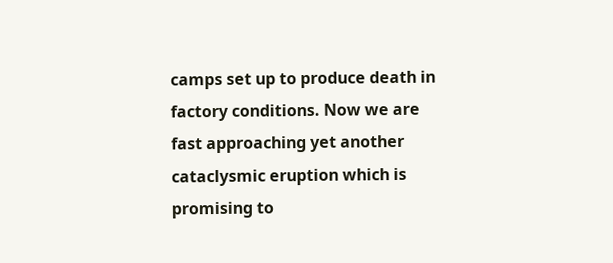camps set up to produce death in factory conditions. Now we are fast approaching yet another cataclysmic eruption which is promising to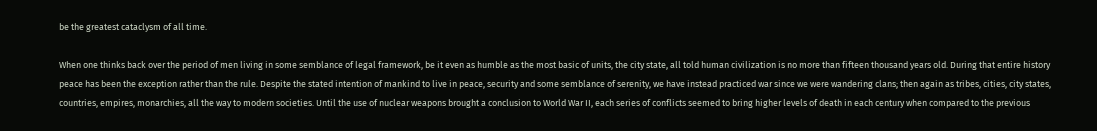be the greatest cataclysm of all time.

When one thinks back over the period of men living in some semblance of legal framework, be it even as humble as the most basic of units, the city state, all told human civilization is no more than fifteen thousand years old. During that entire history peace has been the exception rather than the rule. Despite the stated intention of mankind to live in peace, security and some semblance of serenity, we have instead practiced war since we were wandering clans; then again as tribes, cities, city states, countries, empires, monarchies, all the way to modern societies. Until the use of nuclear weapons brought a conclusion to World War II, each series of conflicts seemed to bring higher levels of death in each century when compared to the previous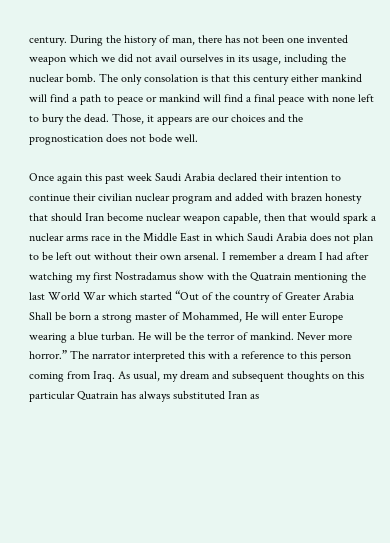century. During the history of man, there has not been one invented weapon which we did not avail ourselves in its usage, including the nuclear bomb. The only consolation is that this century either mankind will find a path to peace or mankind will find a final peace with none left to bury the dead. Those, it appears are our choices and the prognostication does not bode well.

Once again this past week Saudi Arabia declared their intention to continue their civilian nuclear program and added with brazen honesty that should Iran become nuclear weapon capable, then that would spark a nuclear arms race in the Middle East in which Saudi Arabia does not plan to be left out without their own arsenal. I remember a dream I had after watching my first Nostradamus show with the Quatrain mentioning the last World War which started “Out of the country of Greater Arabia Shall be born a strong master of Mohammed, He will enter Europe wearing a blue turban. He will be the terror of mankind. Never more horror.” The narrator interpreted this with a reference to this person coming from Iraq. As usual, my dream and subsequent thoughts on this particular Quatrain has always substituted Iran as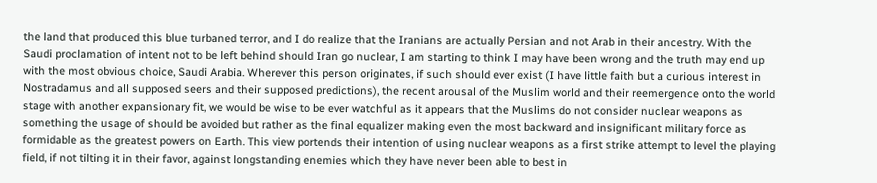the land that produced this blue turbaned terror, and I do realize that the Iranians are actually Persian and not Arab in their ancestry. With the Saudi proclamation of intent not to be left behind should Iran go nuclear, I am starting to think I may have been wrong and the truth may end up with the most obvious choice, Saudi Arabia. Wherever this person originates, if such should ever exist (I have little faith but a curious interest in Nostradamus and all supposed seers and their supposed predictions), the recent arousal of the Muslim world and their reemergence onto the world stage with another expansionary fit, we would be wise to be ever watchful as it appears that the Muslims do not consider nuclear weapons as something the usage of should be avoided but rather as the final equalizer making even the most backward and insignificant military force as formidable as the greatest powers on Earth. This view portends their intention of using nuclear weapons as a first strike attempt to level the playing field, if not tilting it in their favor, against longstanding enemies which they have never been able to best in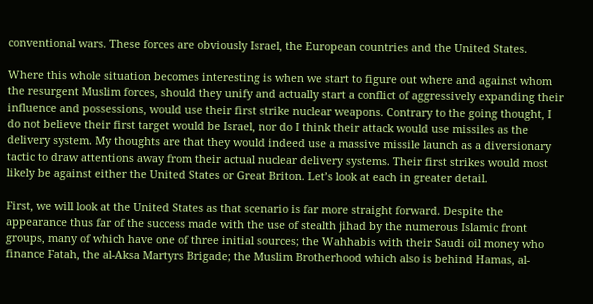conventional wars. These forces are obviously Israel, the European countries and the United States.

Where this whole situation becomes interesting is when we start to figure out where and against whom the resurgent Muslim forces, should they unify and actually start a conflict of aggressively expanding their influence and possessions, would use their first strike nuclear weapons. Contrary to the going thought, I do not believe their first target would be Israel, nor do I think their attack would use missiles as the delivery system. My thoughts are that they would indeed use a massive missile launch as a diversionary tactic to draw attentions away from their actual nuclear delivery systems. Their first strikes would most likely be against either the United States or Great Briton. Let’s look at each in greater detail.

First, we will look at the United States as that scenario is far more straight forward. Despite the appearance thus far of the success made with the use of stealth jihad by the numerous Islamic front groups, many of which have one of three initial sources; the Wahhabis with their Saudi oil money who finance Fatah, the al-Aksa Martyrs Brigade; the Muslim Brotherhood which also is behind Hamas, al-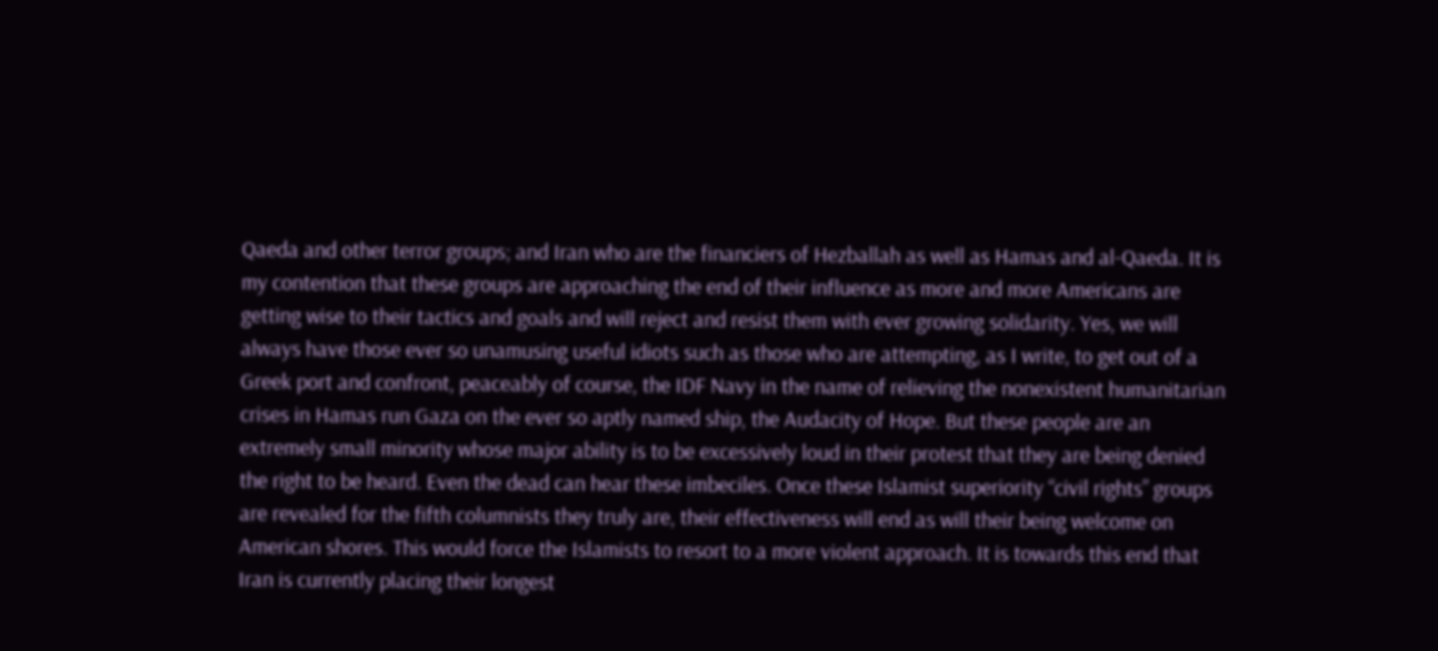Qaeda and other terror groups; and Iran who are the financiers of Hezballah as well as Hamas and al-Qaeda. It is my contention that these groups are approaching the end of their influence as more and more Americans are getting wise to their tactics and goals and will reject and resist them with ever growing solidarity. Yes, we will always have those ever so unamusing useful idiots such as those who are attempting, as I write, to get out of a Greek port and confront, peaceably of course, the IDF Navy in the name of relieving the nonexistent humanitarian crises in Hamas run Gaza on the ever so aptly named ship, the Audacity of Hope. But these people are an extremely small minority whose major ability is to be excessively loud in their protest that they are being denied the right to be heard. Even the dead can hear these imbeciles. Once these Islamist superiority “civil rights” groups are revealed for the fifth columnists they truly are, their effectiveness will end as will their being welcome on American shores. This would force the Islamists to resort to a more violent approach. It is towards this end that Iran is currently placing their longest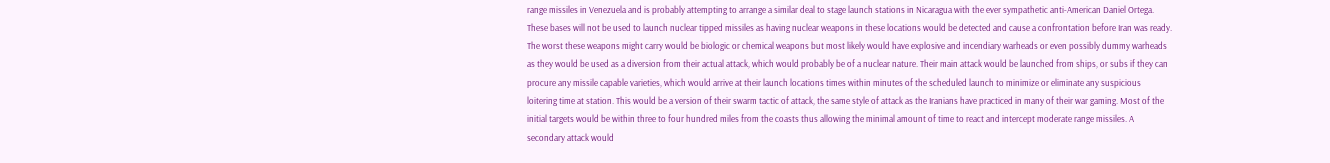range missiles in Venezuela and is probably attempting to arrange a similar deal to stage launch stations in Nicaragua with the ever sympathetic anti-American Daniel Ortega. These bases will not be used to launch nuclear tipped missiles as having nuclear weapons in these locations would be detected and cause a confrontation before Iran was ready. The worst these weapons might carry would be biologic or chemical weapons but most likely would have explosive and incendiary warheads or even possibly dummy warheads as they would be used as a diversion from their actual attack, which would probably be of a nuclear nature. Their main attack would be launched from ships, or subs if they can procure any missile capable varieties, which would arrive at their launch locations times within minutes of the scheduled launch to minimize or eliminate any suspicious loitering time at station. This would be a version of their swarm tactic of attack, the same style of attack as the Iranians have practiced in many of their war gaming. Most of the initial targets would be within three to four hundred miles from the coasts thus allowing the minimal amount of time to react and intercept moderate range missiles. A secondary attack would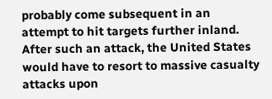probably come subsequent in an attempt to hit targets further inland. After such an attack, the United States would have to resort to massive casualty attacks upon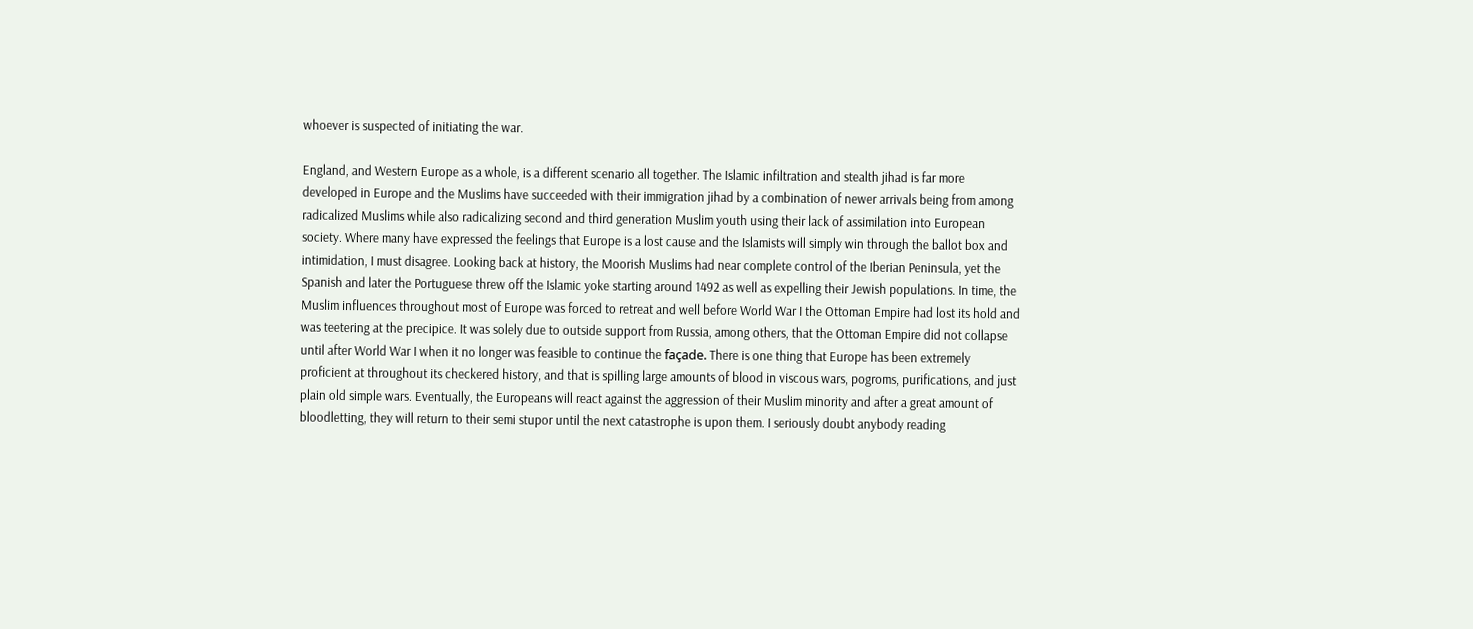whoever is suspected of initiating the war.

England, and Western Europe as a whole, is a different scenario all together. The Islamic infiltration and stealth jihad is far more developed in Europe and the Muslims have succeeded with their immigration jihad by a combination of newer arrivals being from among radicalized Muslims while also radicalizing second and third generation Muslim youth using their lack of assimilation into European society. Where many have expressed the feelings that Europe is a lost cause and the Islamists will simply win through the ballot box and intimidation, I must disagree. Looking back at history, the Moorish Muslims had near complete control of the Iberian Peninsula, yet the Spanish and later the Portuguese threw off the Islamic yoke starting around 1492 as well as expelling their Jewish populations. In time, the Muslim influences throughout most of Europe was forced to retreat and well before World War I the Ottoman Empire had lost its hold and was teetering at the precipice. It was solely due to outside support from Russia, among others, that the Ottoman Empire did not collapse until after World War I when it no longer was feasible to continue the façade. There is one thing that Europe has been extremely proficient at throughout its checkered history, and that is spilling large amounts of blood in viscous wars, pogroms, purifications, and just plain old simple wars. Eventually, the Europeans will react against the aggression of their Muslim minority and after a great amount of bloodletting, they will return to their semi stupor until the next catastrophe is upon them. I seriously doubt anybody reading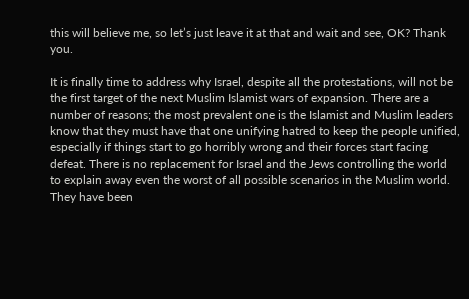this will believe me, so let’s just leave it at that and wait and see, OK? Thank you.

It is finally time to address why Israel, despite all the protestations, will not be the first target of the next Muslim Islamist wars of expansion. There are a number of reasons; the most prevalent one is the Islamist and Muslim leaders know that they must have that one unifying hatred to keep the people unified, especially if things start to go horribly wrong and their forces start facing defeat. There is no replacement for Israel and the Jews controlling the world to explain away even the worst of all possible scenarios in the Muslim world. They have been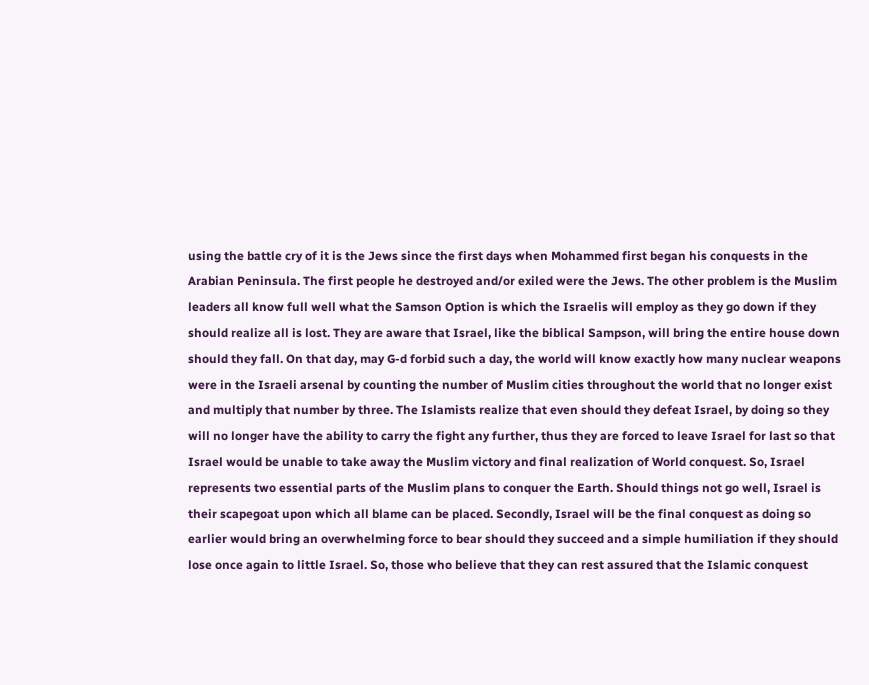using the battle cry of it is the Jews since the first days when Mohammed first began his conquests in the Arabian Peninsula. The first people he destroyed and/or exiled were the Jews. The other problem is the Muslim leaders all know full well what the Samson Option is which the Israelis will employ as they go down if they should realize all is lost. They are aware that Israel, like the biblical Sampson, will bring the entire house down should they fall. On that day, may G-d forbid such a day, the world will know exactly how many nuclear weapons were in the Israeli arsenal by counting the number of Muslim cities throughout the world that no longer exist and multiply that number by three. The Islamists realize that even should they defeat Israel, by doing so they will no longer have the ability to carry the fight any further, thus they are forced to leave Israel for last so that Israel would be unable to take away the Muslim victory and final realization of World conquest. So, Israel represents two essential parts of the Muslim plans to conquer the Earth. Should things not go well, Israel is their scapegoat upon which all blame can be placed. Secondly, Israel will be the final conquest as doing so earlier would bring an overwhelming force to bear should they succeed and a simple humiliation if they should lose once again to little Israel. So, those who believe that they can rest assured that the Islamic conquest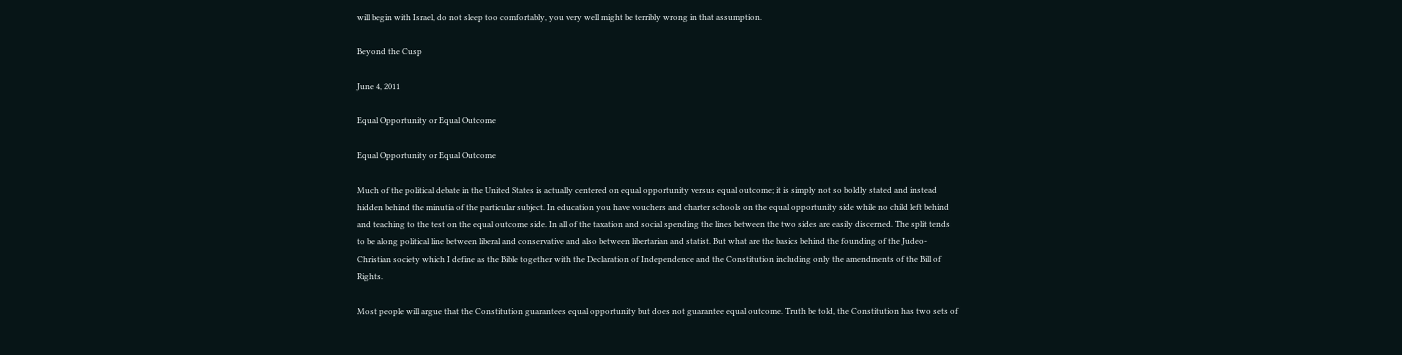will begin with Israel, do not sleep too comfortably, you very well might be terribly wrong in that assumption.

Beyond the Cusp

June 4, 2011

Equal Opportunity or Equal Outcome

Equal Opportunity or Equal Outcome

Much of the political debate in the United States is actually centered on equal opportunity versus equal outcome; it is simply not so boldly stated and instead hidden behind the minutia of the particular subject. In education you have vouchers and charter schools on the equal opportunity side while no child left behind and teaching to the test on the equal outcome side. In all of the taxation and social spending the lines between the two sides are easily discerned. The split tends to be along political line between liberal and conservative and also between libertarian and statist. But what are the basics behind the founding of the Judeo-Christian society which I define as the Bible together with the Declaration of Independence and the Constitution including only the amendments of the Bill of Rights.

Most people will argue that the Constitution guarantees equal opportunity but does not guarantee equal outcome. Truth be told, the Constitution has two sets of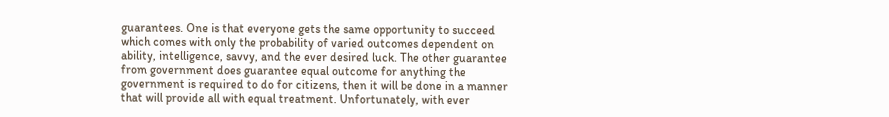guarantees. One is that everyone gets the same opportunity to succeed which comes with only the probability of varied outcomes dependent on ability, intelligence, savvy, and the ever desired luck. The other guarantee from government does guarantee equal outcome for anything the government is required to do for citizens, then it will be done in a manner that will provide all with equal treatment. Unfortunately, with ever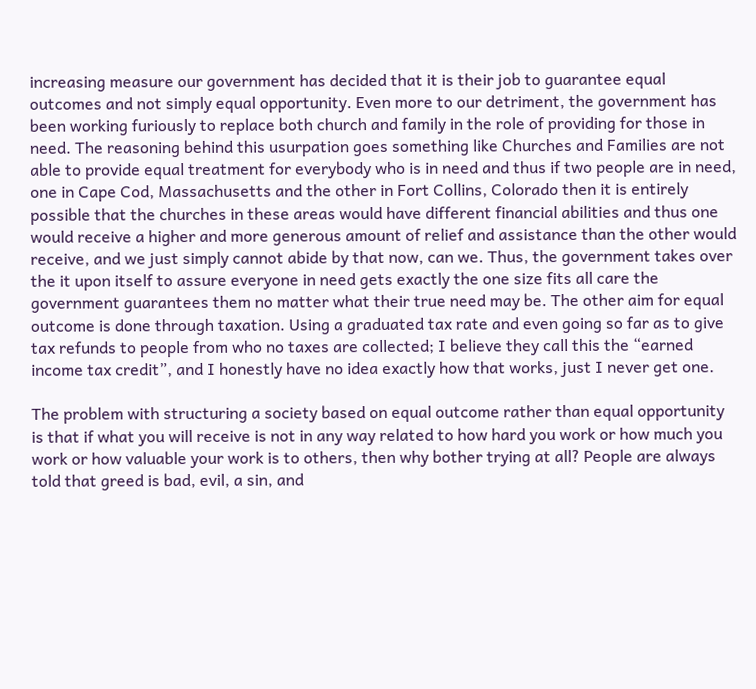increasing measure our government has decided that it is their job to guarantee equal outcomes and not simply equal opportunity. Even more to our detriment, the government has been working furiously to replace both church and family in the role of providing for those in need. The reasoning behind this usurpation goes something like Churches and Families are not able to provide equal treatment for everybody who is in need and thus if two people are in need, one in Cape Cod, Massachusetts and the other in Fort Collins, Colorado then it is entirely possible that the churches in these areas would have different financial abilities and thus one would receive a higher and more generous amount of relief and assistance than the other would receive, and we just simply cannot abide by that now, can we. Thus, the government takes over the it upon itself to assure everyone in need gets exactly the one size fits all care the government guarantees them no matter what their true need may be. The other aim for equal outcome is done through taxation. Using a graduated tax rate and even going so far as to give tax refunds to people from who no taxes are collected; I believe they call this the “earned income tax credit”, and I honestly have no idea exactly how that works, just I never get one.

The problem with structuring a society based on equal outcome rather than equal opportunity is that if what you will receive is not in any way related to how hard you work or how much you work or how valuable your work is to others, then why bother trying at all? People are always told that greed is bad, evil, a sin, and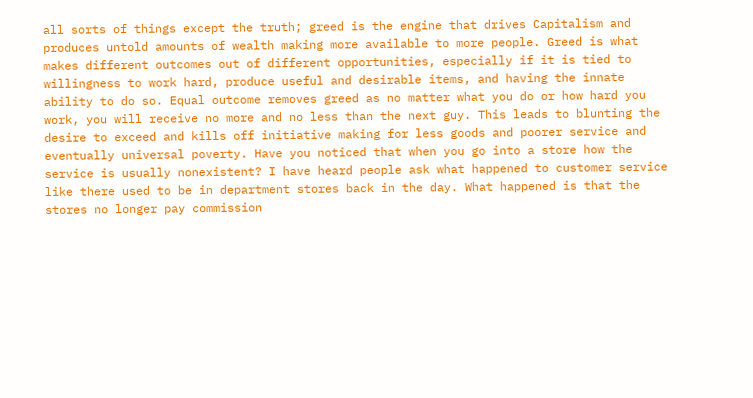all sorts of things except the truth; greed is the engine that drives Capitalism and produces untold amounts of wealth making more available to more people. Greed is what makes different outcomes out of different opportunities, especially if it is tied to willingness to work hard, produce useful and desirable items, and having the innate ability to do so. Equal outcome removes greed as no matter what you do or how hard you work, you will receive no more and no less than the next guy. This leads to blunting the desire to exceed and kills off initiative making for less goods and poorer service and eventually universal poverty. Have you noticed that when you go into a store how the service is usually nonexistent? I have heard people ask what happened to customer service like there used to be in department stores back in the day. What happened is that the stores no longer pay commission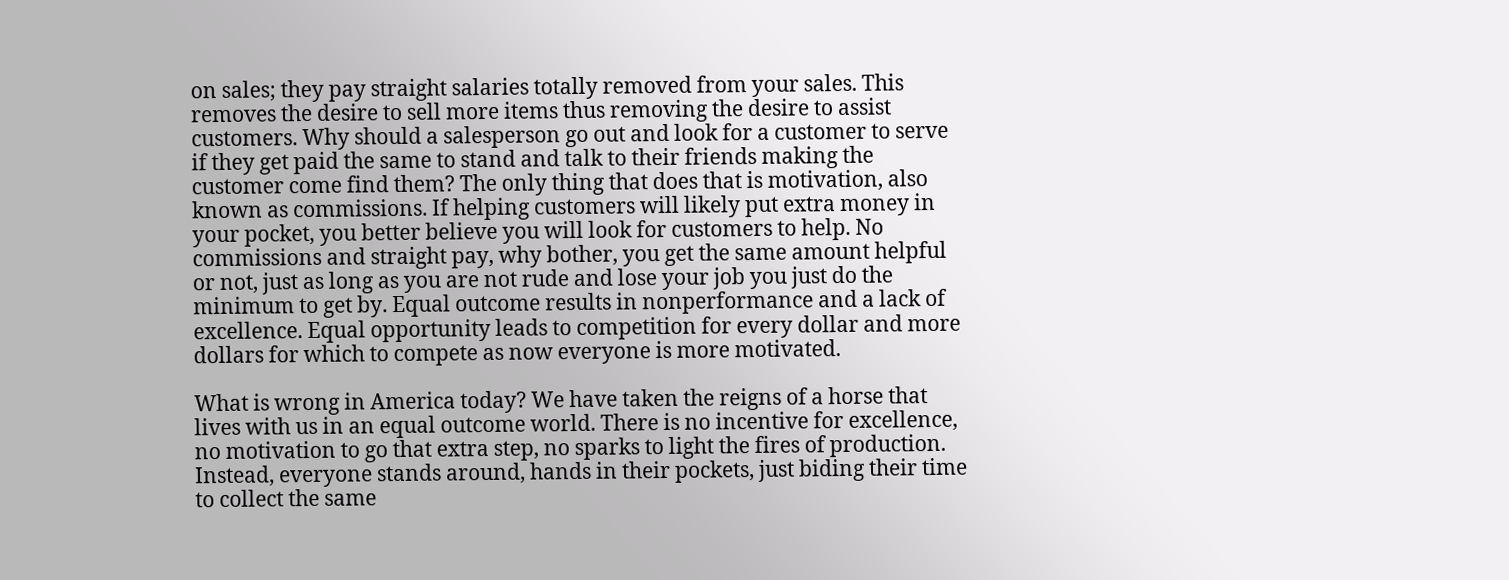on sales; they pay straight salaries totally removed from your sales. This removes the desire to sell more items thus removing the desire to assist customers. Why should a salesperson go out and look for a customer to serve if they get paid the same to stand and talk to their friends making the customer come find them? The only thing that does that is motivation, also known as commissions. If helping customers will likely put extra money in your pocket, you better believe you will look for customers to help. No commissions and straight pay, why bother, you get the same amount helpful or not, just as long as you are not rude and lose your job you just do the minimum to get by. Equal outcome results in nonperformance and a lack of excellence. Equal opportunity leads to competition for every dollar and more dollars for which to compete as now everyone is more motivated.

What is wrong in America today? We have taken the reigns of a horse that lives with us in an equal outcome world. There is no incentive for excellence, no motivation to go that extra step, no sparks to light the fires of production. Instead, everyone stands around, hands in their pockets, just biding their time to collect the same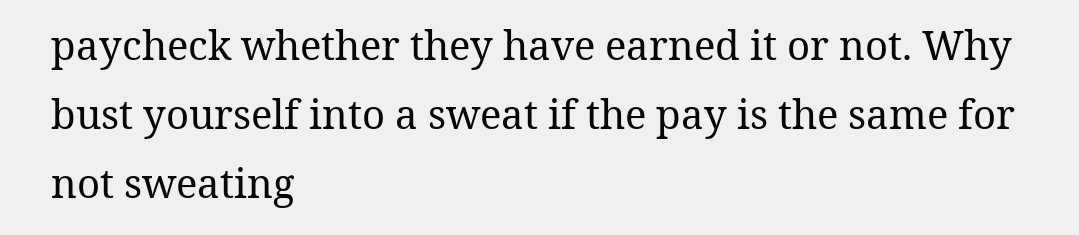paycheck whether they have earned it or not. Why bust yourself into a sweat if the pay is the same for not sweating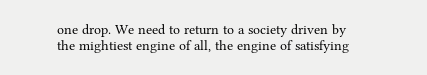one drop. We need to return to a society driven by the mightiest engine of all, the engine of satisfying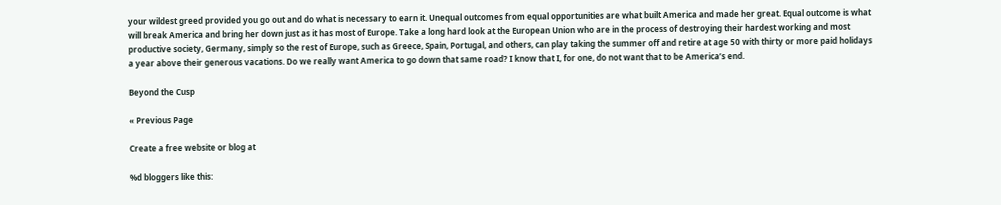your wildest greed provided you go out and do what is necessary to earn it. Unequal outcomes from equal opportunities are what built America and made her great. Equal outcome is what will break America and bring her down just as it has most of Europe. Take a long hard look at the European Union who are in the process of destroying their hardest working and most productive society, Germany, simply so the rest of Europe, such as Greece, Spain, Portugal, and others, can play taking the summer off and retire at age 50 with thirty or more paid holidays a year above their generous vacations. Do we really want America to go down that same road? I know that I, for one, do not want that to be America’s end.

Beyond the Cusp

« Previous Page

Create a free website or blog at

%d bloggers like this: